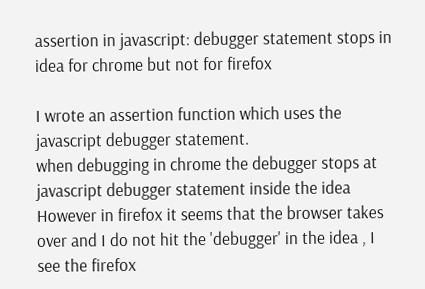assertion in javascript: debugger statement stops in idea for chrome but not for firefox

I wrote an assertion function which uses the javascript debugger statement.
when debugging in chrome the debugger stops at  javascript debugger statement inside the idea
However in firefox it seems that the browser takes over and I do not hit the 'debugger' in the idea , I see the firefox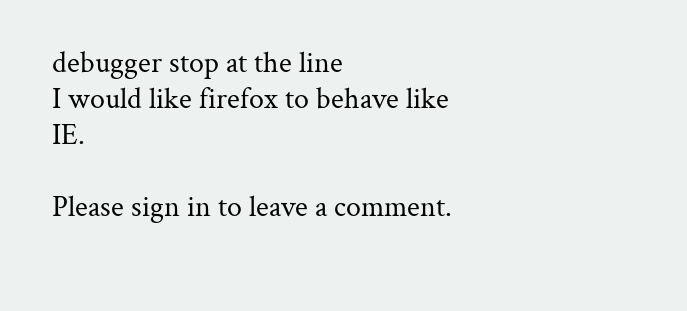debugger stop at the line
I would like firefox to behave like IE.

Please sign in to leave a comment.